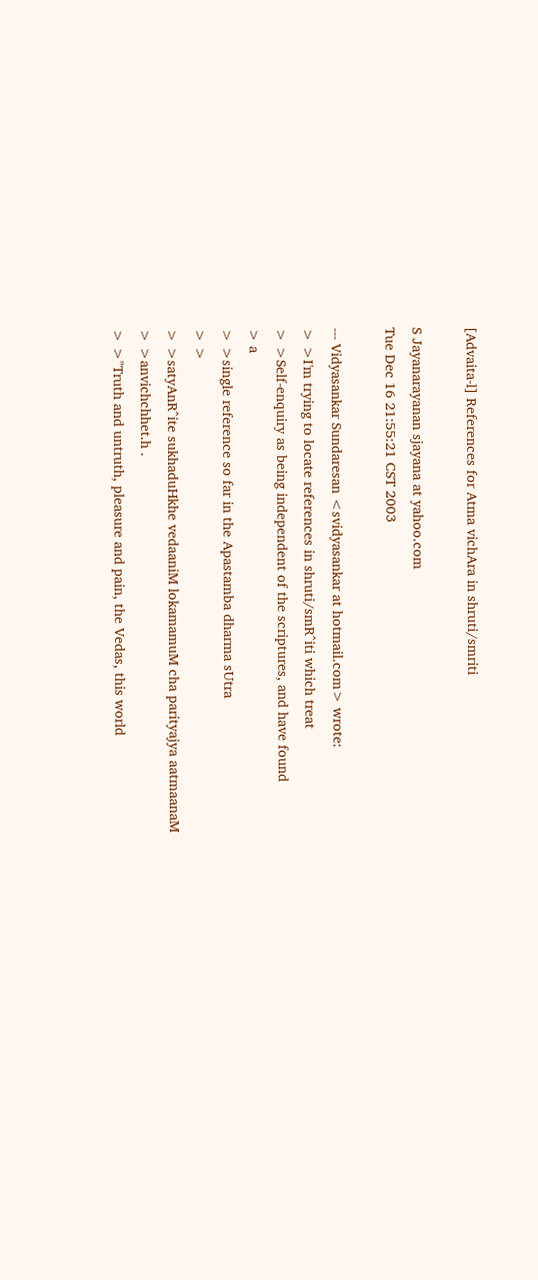[Advaita-l] References for Atma vichAra in shruti/smriti

S Jayanarayanan sjayana at yahoo.com
Tue Dec 16 21:55:21 CST 2003

--- Vidyasankar Sundaresan <svidyasankar at hotmail.com> wrote:
> >I'm trying to locate references in shruti/smR^iti which treat
> >Self-enquiry as being independent of the scriptures, and have found
> a
> >single reference so far in the Apastamba dharma sUtra
> >
> >satyAnR^ite sukhaduHkhe vedaaniM lokamamuM cha parityajya aatmaanaM
> >anvichchhet.h .
> >"Truth and untruth, pleasure and pain, the Vedas, this world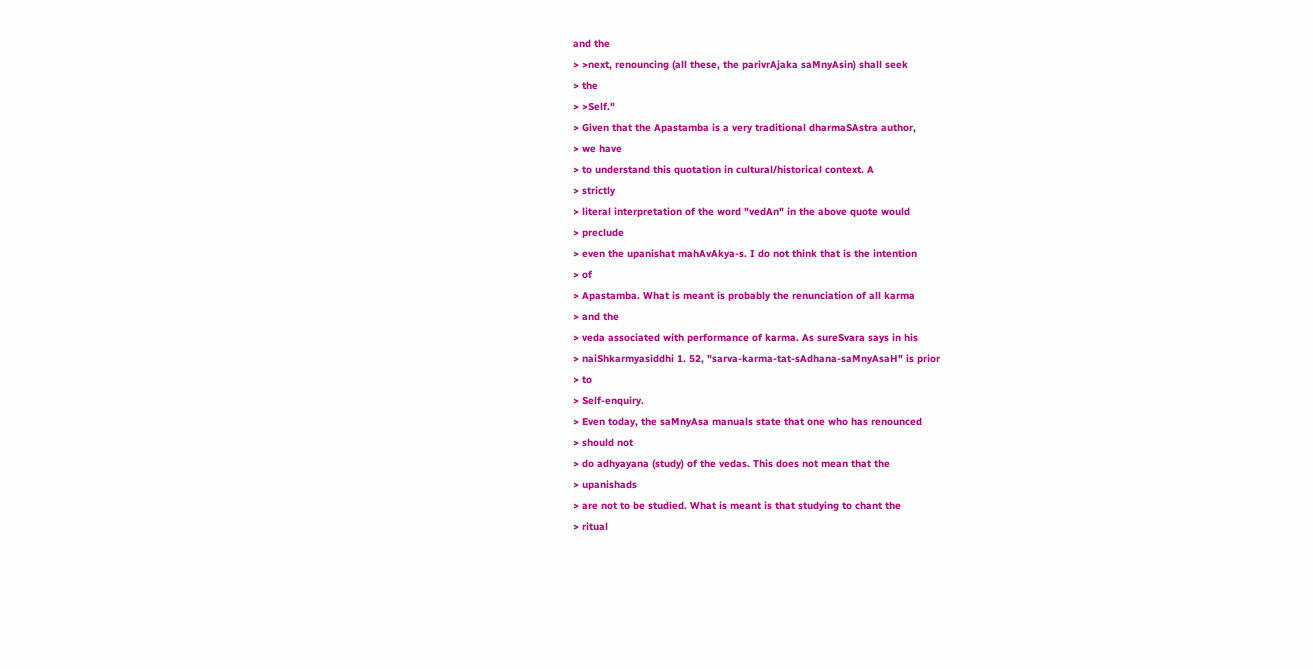and the
> >next, renouncing (all these, the parivrAjaka saMnyAsin) shall seek
> the
> >Self."
> Given that the Apastamba is a very traditional dharmaSAstra author,
> we have
> to understand this quotation in cultural/historical context. A
> strictly
> literal interpretation of the word "vedAn" in the above quote would
> preclude
> even the upanishat mahAvAkya-s. I do not think that is the intention
> of
> Apastamba. What is meant is probably the renunciation of all karma
> and the
> veda associated with performance of karma. As sureSvara says in his
> naiShkarmyasiddhi 1. 52, "sarva-karma-tat-sAdhana-saMnyAsaH" is prior
> to
> Self-enquiry.
> Even today, the saMnyAsa manuals state that one who has renounced
> should not
> do adhyayana (study) of the vedas. This does not mean that the
> upanishads
> are not to be studied. What is meant is that studying to chant the
> ritual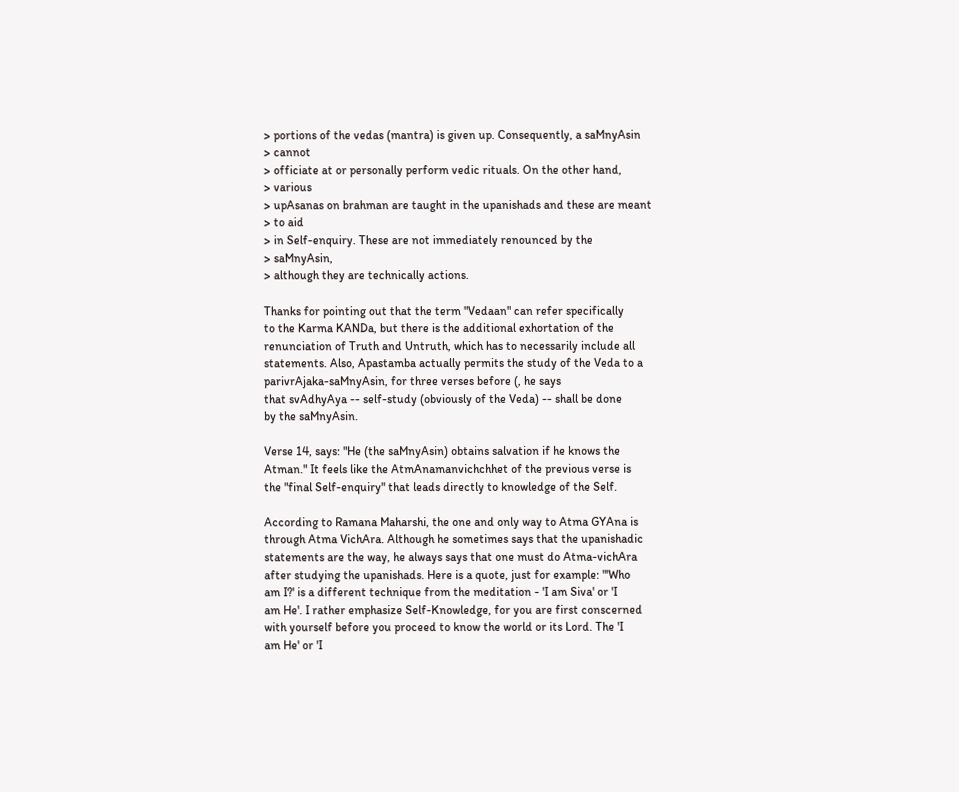> portions of the vedas (mantra) is given up. Consequently, a saMnyAsin
> cannot
> officiate at or personally perform vedic rituals. On the other hand,
> various
> upAsanas on brahman are taught in the upanishads and these are meant
> to aid
> in Self-enquiry. These are not immediately renounced by the
> saMnyAsin,
> although they are technically actions.

Thanks for pointing out that the term "Vedaan" can refer specifically
to the Karma KANDa, but there is the additional exhortation of the
renunciation of Truth and Untruth, which has to necessarily include all
statements. Also, Apastamba actually permits the study of the Veda to a
parivrAjaka-saMnyAsin, for three verses before (, he says
that svAdhyAya -- self-study (obviously of the Veda) -- shall be done
by the saMnyAsin.

Verse 14, says: "He (the saMnyAsin) obtains salvation if he knows the
Atman." It feels like the AtmAnamanvichchhet of the previous verse is
the "final Self-enquiry" that leads directly to knowledge of the Self.

According to Ramana Maharshi, the one and only way to Atma GYAna is
through Atma VichAra. Although he sometimes says that the upanishadic
statements are the way, he always says that one must do Atma-vichAra
after studying the upanishads. Here is a quote, just for example: "'Who
am I?' is a different technique from the meditation - 'I am Siva' or 'I
am He'. I rather emphasize Self-Knowledge, for you are first conscerned
with yourself before you proceed to know the world or its Lord. The 'I
am He' or 'I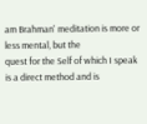am Brahman' meditation is more or less mental, but the
quest for the Self of which I speak is a direct method and is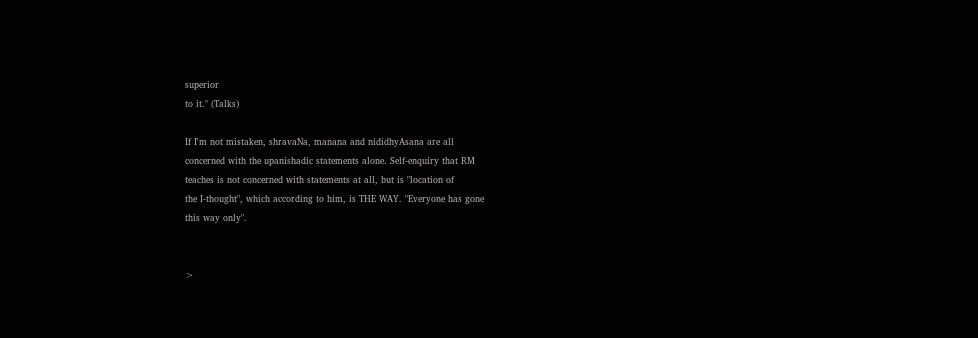superior
to it." (Talks)

If I'm not mistaken, shravaNa, manana and nididhyAsana are all
concerned with the upanishadic statements alone. Self-enquiry that RM
teaches is not concerned with statements at all, but is "location of
the I-thought", which according to him, is THE WAY. "Everyone has gone
this way only".


>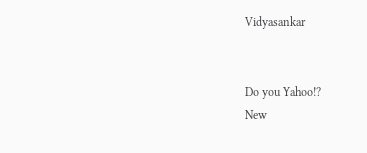Vidyasankar


Do you Yahoo!?
New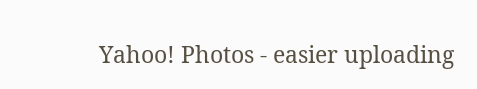Yahoo! Photos - easier uploading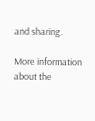and sharing.

More information about the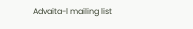Advaita-l mailing list